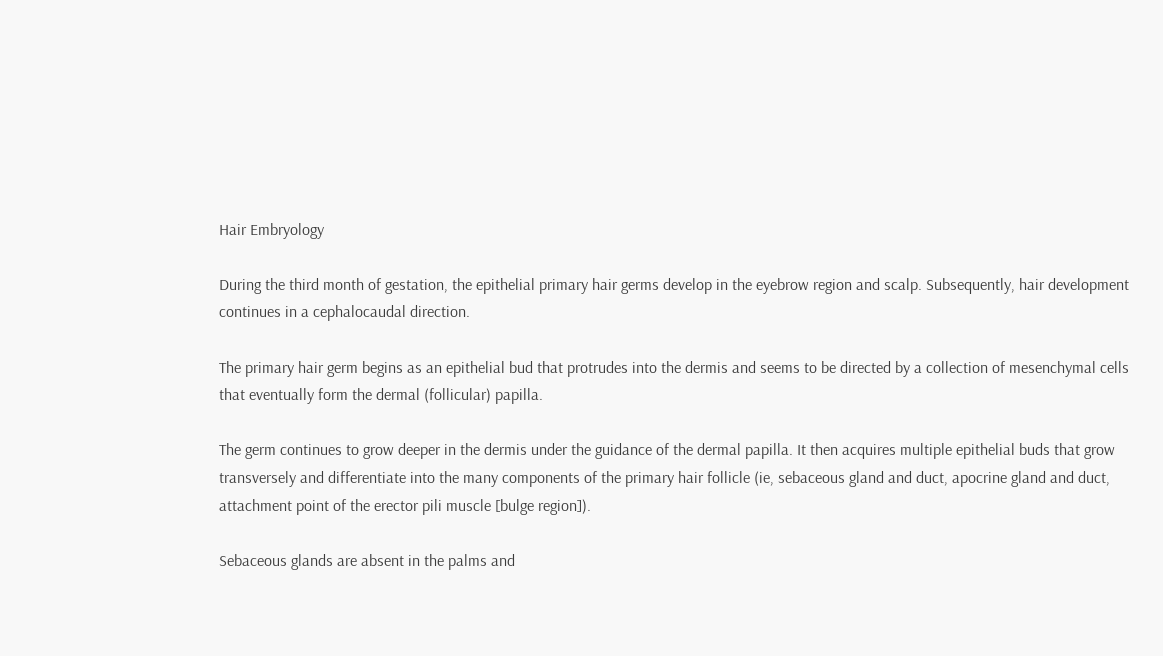Hair Embryology

During the third month of gestation, the epithelial primary hair germs develop in the eyebrow region and scalp. Subsequently, hair development continues in a cephalocaudal direction.

The primary hair germ begins as an epithelial bud that protrudes into the dermis and seems to be directed by a collection of mesenchymal cells that eventually form the dermal (follicular) papilla.

The germ continues to grow deeper in the dermis under the guidance of the dermal papilla. It then acquires multiple epithelial buds that grow transversely and differentiate into the many components of the primary hair follicle (ie, sebaceous gland and duct, apocrine gland and duct, attachment point of the erector pili muscle [bulge region]).

Sebaceous glands are absent in the palms and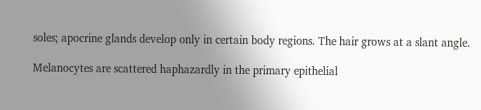soles; apocrine glands develop only in certain body regions. The hair grows at a slant angle.

Melanocytes are scattered haphazardly in the primary epithelial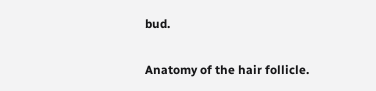bud.

Anatomy of the hair follicle.